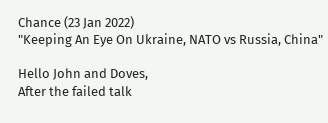Chance (23 Jan 2022)
"Keeping An Eye On Ukraine, NATO vs Russia, China"

Hello John and Doves,
After the failed talk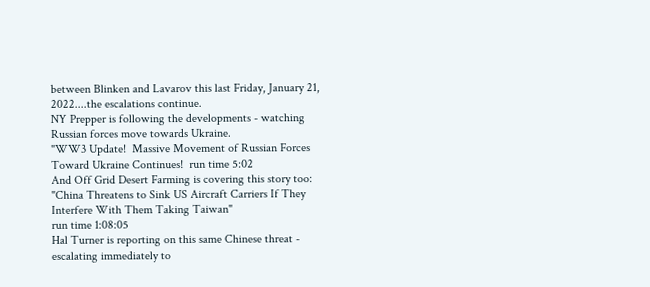between Blinken and Lavarov this last Friday, January 21, 2022....the escalations continue.
NY Prepper is following the developments - watching Russian forces move towards Ukraine.
"WW3 Update!  Massive Movement of Russian Forces Toward Ukraine Continues!  run time 5:02
And Off Grid Desert Farming is covering this story too:
"China Threatens to Sink US Aircraft Carriers If They Interfere With Them Taking Taiwan"
run time 1:08:05
Hal Turner is reporting on this same Chinese threat - escalating immediately to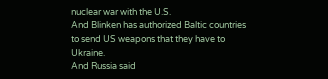nuclear war with the U.S.
And Blinken has authorized Baltic countries to send US weapons that they have to Ukraine.
And Russia said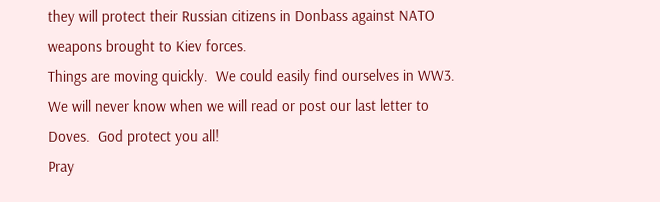they will protect their Russian citizens in Donbass against NATO weapons brought to Kiev forces.
Things are moving quickly.  We could easily find ourselves in WW3.  We will never know when we will read or post our last letter to Doves.  God protect you all!
Pray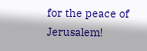for the peace of Jerusalem!